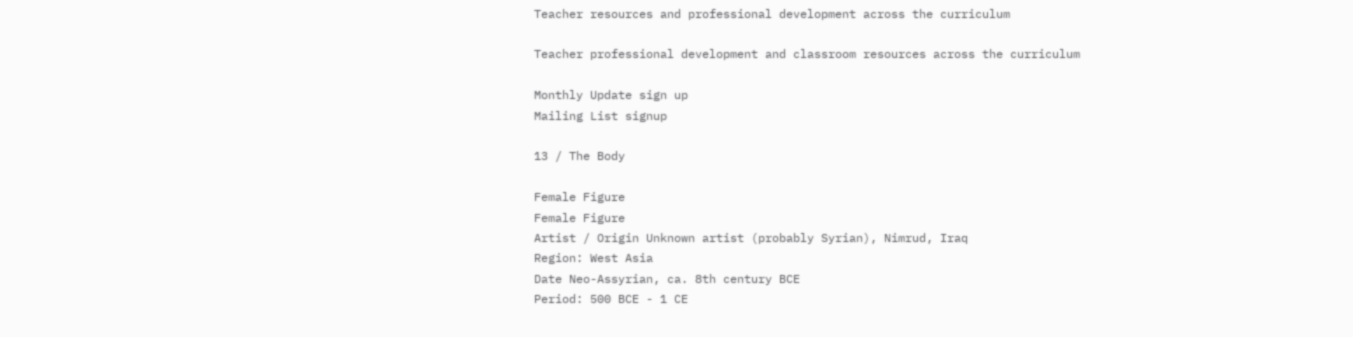Teacher resources and professional development across the curriculum

Teacher professional development and classroom resources across the curriculum

Monthly Update sign up
Mailing List signup

13 / The Body

Female Figure
Female Figure
Artist / Origin Unknown artist (probably Syrian), Nimrud, Iraq
Region: West Asia
Date Neo-Assyrian, ca. 8th century BCE
Period: 500 BCE - 1 CE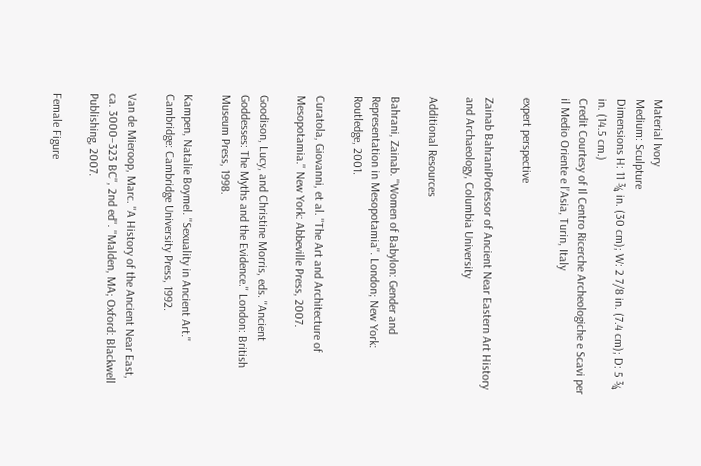Material Ivory
Medium: Sculpture
Dimensions H: 11 ¾ in. (30 cm); W: 2 7/8 in. (7.4 cm); D: 5 ¾ in. (14.5 cm.)
Credit Courtesy of Il Centro Ricerche Archeologiche e Scavi per il Medio Oriente e l’Asia, Turin, Italy

expert perspective

Zainab BahraniProfessor of Ancient Near Eastern Art History and Archaeology, Columbia University

Additional Resources

Bahrani, Zainab. ''Women of Babylon: Gender and Representation in Mesopotamia''. London; New York: Routledge, 2001.

Curatola, Giovanni, et al. ''The Art and Architecture of Mesopotamia.'' New York: Abbeville Press, 2007.

Goodison, Lucy, and Christine Morris, eds. ''Ancient Goddesses: The Myths and the Evidence.'' London: British Museum Press, 1998.

Kampen, Natalie Boymel. ''Sexuality in Ancient Art.'' Cambridge: Cambridge University Press, 1992.

Van de Mieroop, Marc. ''A History of the Ancient Near East, ca. 3000–323 BC'', 2nd ed''. ''Malden, MA; Oxford: Blackwell Publishing, 2007.

Female Figure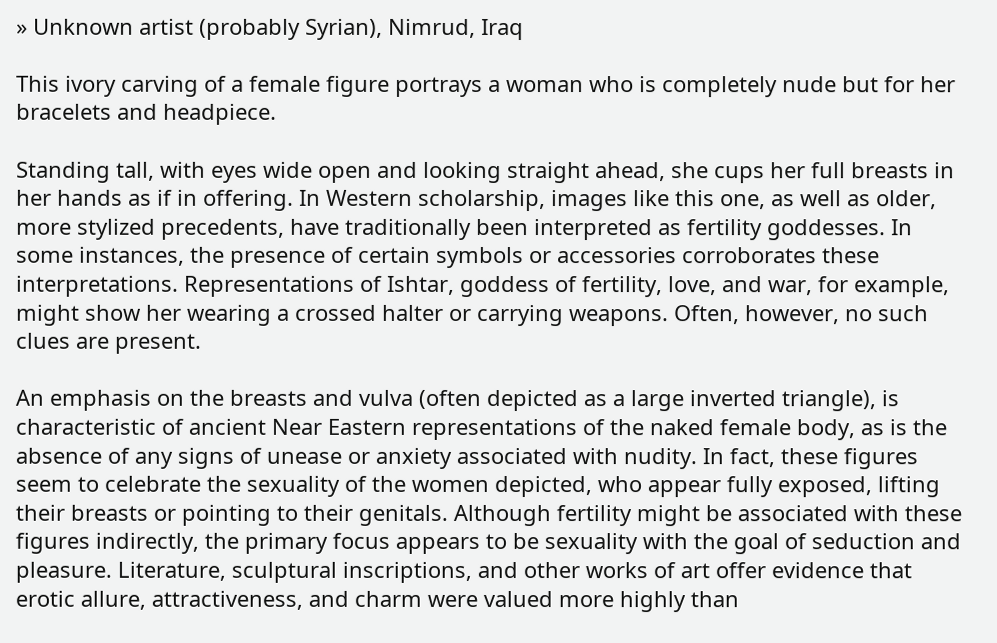» Unknown artist (probably Syrian), Nimrud, Iraq

This ivory carving of a female figure portrays a woman who is completely nude but for her bracelets and headpiece.

Standing tall, with eyes wide open and looking straight ahead, she cups her full breasts in her hands as if in offering. In Western scholarship, images like this one, as well as older, more stylized precedents, have traditionally been interpreted as fertility goddesses. In some instances, the presence of certain symbols or accessories corroborates these interpretations. Representations of Ishtar, goddess of fertility, love, and war, for example, might show her wearing a crossed halter or carrying weapons. Often, however, no such clues are present.

An emphasis on the breasts and vulva (often depicted as a large inverted triangle), is characteristic of ancient Near Eastern representations of the naked female body, as is the absence of any signs of unease or anxiety associated with nudity. In fact, these figures seem to celebrate the sexuality of the women depicted, who appear fully exposed, lifting their breasts or pointing to their genitals. Although fertility might be associated with these figures indirectly, the primary focus appears to be sexuality with the goal of seduction and pleasure. Literature, sculptural inscriptions, and other works of art offer evidence that erotic allure, attractiveness, and charm were valued more highly than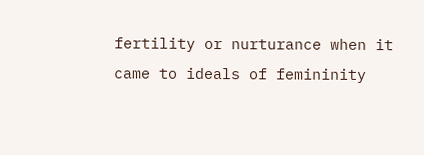fertility or nurturance when it came to ideals of femininity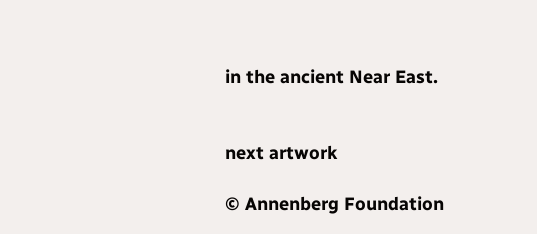in the ancient Near East.


next artwork

© Annenberg Foundation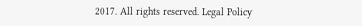2017. All rights reserved. Legal Policy